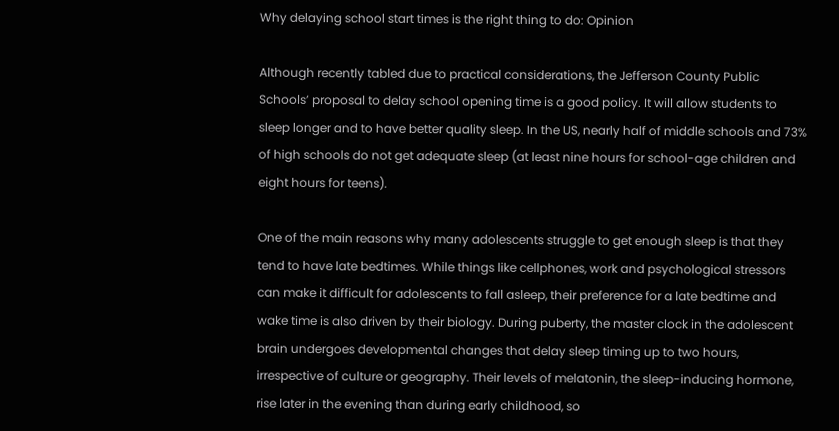Why delaying school start times is the right thing to do: Opinion

Although recently tabled due to practical considerations, the Jefferson County Public Schools’ proposal to delay school opening time is a good policy. It will allow students to sleep longer and to have better quality sleep. In the US, nearly half of middle schools and 73% of high schools do not get adequate sleep (at least nine hours for school-age children and eight hours for teens).

One of the main reasons why many adolescents struggle to get enough sleep is that they tend to have late bedtimes. While things like cellphones, work and psychological stressors can make it difficult for adolescents to fall asleep, their preference for a late bedtime and wake time is also driven by their biology. During puberty, the master clock in the adolescent brain undergoes developmental changes that delay sleep timing up to two hours, irrespective of culture or geography. Their levels of melatonin, the sleep-inducing hormone, rise later in the evening than during early childhood, so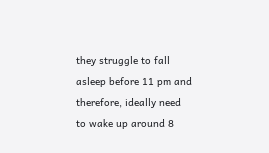they struggle to fall asleep before 11 pm and therefore, ideally need to wake up around 8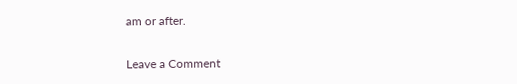am or after.

Leave a Comment